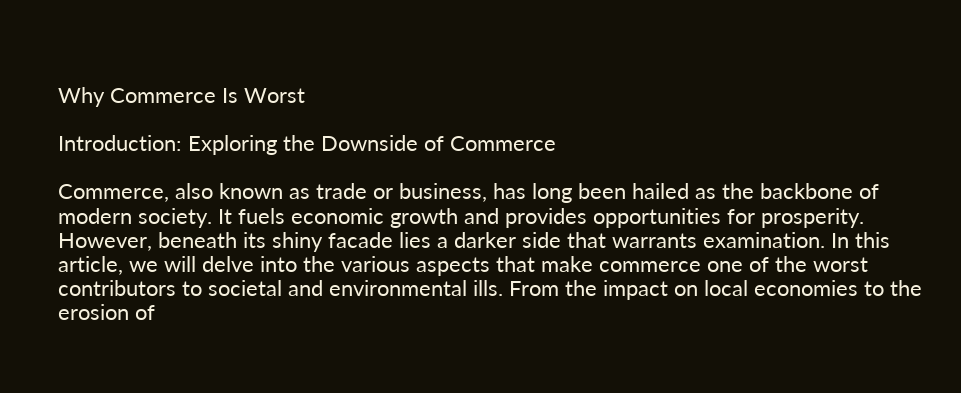Why Commerce Is Worst

Introduction: Exploring the Downside of Commerce

Commerce, also known as trade or business, has long been hailed as the backbone of modern society. It fuels economic growth and provides opportunities for prosperity. However, beneath its shiny facade lies a darker side that warrants examination. In this article, we will delve into the various aspects that make commerce one of the worst contributors to societal and environmental ills. From the impact on local economies to the erosion of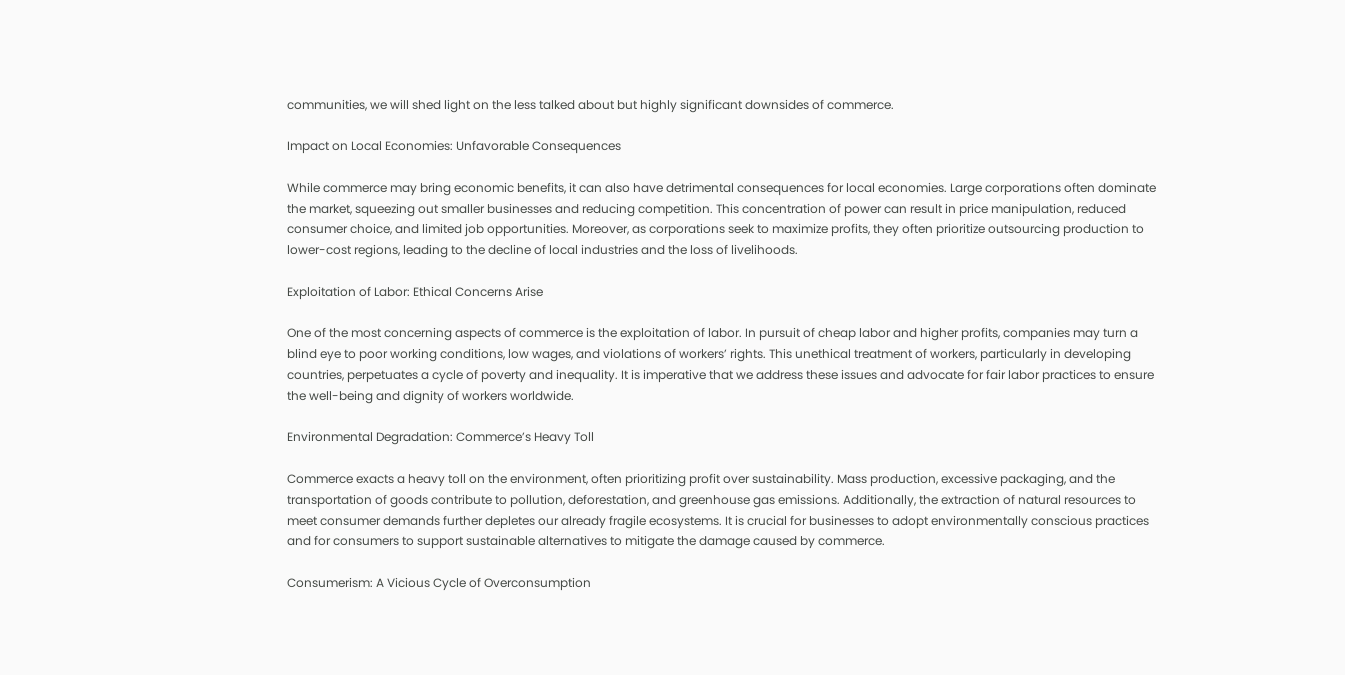communities, we will shed light on the less talked about but highly significant downsides of commerce.

Impact on Local Economies: Unfavorable Consequences

While commerce may bring economic benefits, it can also have detrimental consequences for local economies. Large corporations often dominate the market, squeezing out smaller businesses and reducing competition. This concentration of power can result in price manipulation, reduced consumer choice, and limited job opportunities. Moreover, as corporations seek to maximize profits, they often prioritize outsourcing production to lower-cost regions, leading to the decline of local industries and the loss of livelihoods.

Exploitation of Labor: Ethical Concerns Arise

One of the most concerning aspects of commerce is the exploitation of labor. In pursuit of cheap labor and higher profits, companies may turn a blind eye to poor working conditions, low wages, and violations of workers’ rights. This unethical treatment of workers, particularly in developing countries, perpetuates a cycle of poverty and inequality. It is imperative that we address these issues and advocate for fair labor practices to ensure the well-being and dignity of workers worldwide.

Environmental Degradation: Commerce’s Heavy Toll

Commerce exacts a heavy toll on the environment, often prioritizing profit over sustainability. Mass production, excessive packaging, and the transportation of goods contribute to pollution, deforestation, and greenhouse gas emissions. Additionally, the extraction of natural resources to meet consumer demands further depletes our already fragile ecosystems. It is crucial for businesses to adopt environmentally conscious practices and for consumers to support sustainable alternatives to mitigate the damage caused by commerce.

Consumerism: A Vicious Cycle of Overconsumption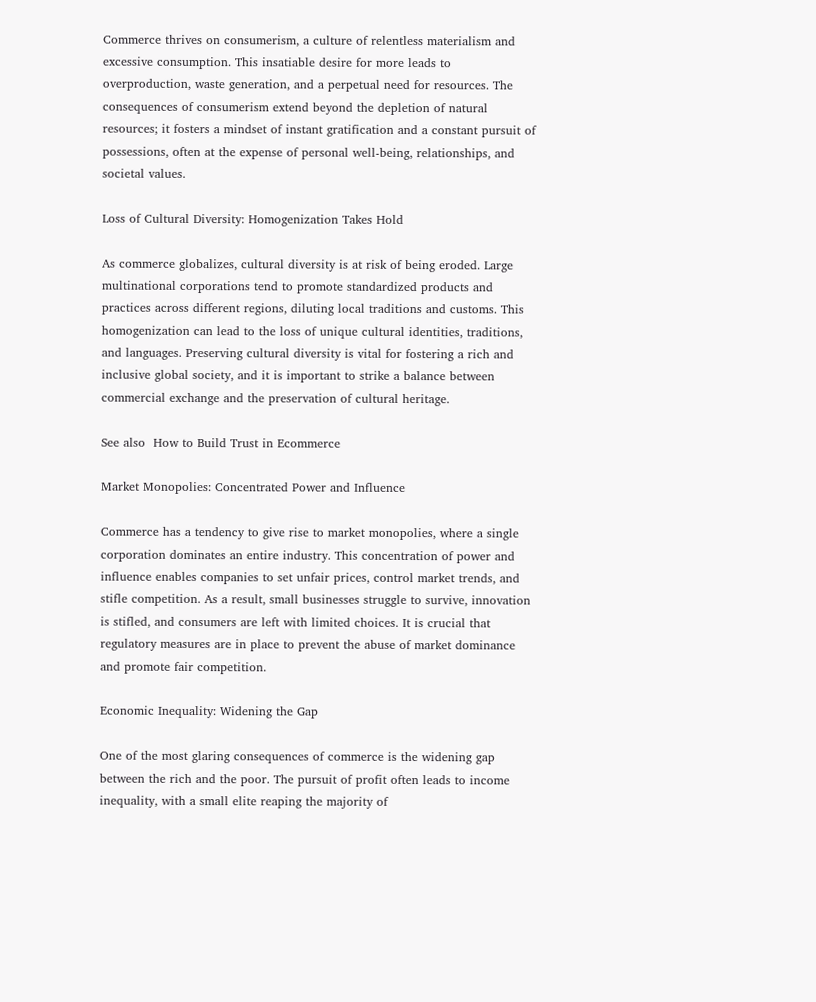Commerce thrives on consumerism, a culture of relentless materialism and excessive consumption. This insatiable desire for more leads to overproduction, waste generation, and a perpetual need for resources. The consequences of consumerism extend beyond the depletion of natural resources; it fosters a mindset of instant gratification and a constant pursuit of possessions, often at the expense of personal well-being, relationships, and societal values.

Loss of Cultural Diversity: Homogenization Takes Hold

As commerce globalizes, cultural diversity is at risk of being eroded. Large multinational corporations tend to promote standardized products and practices across different regions, diluting local traditions and customs. This homogenization can lead to the loss of unique cultural identities, traditions, and languages. Preserving cultural diversity is vital for fostering a rich and inclusive global society, and it is important to strike a balance between commercial exchange and the preservation of cultural heritage.

See also  How to Build Trust in Ecommerce

Market Monopolies: Concentrated Power and Influence

Commerce has a tendency to give rise to market monopolies, where a single corporation dominates an entire industry. This concentration of power and influence enables companies to set unfair prices, control market trends, and stifle competition. As a result, small businesses struggle to survive, innovation is stifled, and consumers are left with limited choices. It is crucial that regulatory measures are in place to prevent the abuse of market dominance and promote fair competition.

Economic Inequality: Widening the Gap

One of the most glaring consequences of commerce is the widening gap between the rich and the poor. The pursuit of profit often leads to income inequality, with a small elite reaping the majority of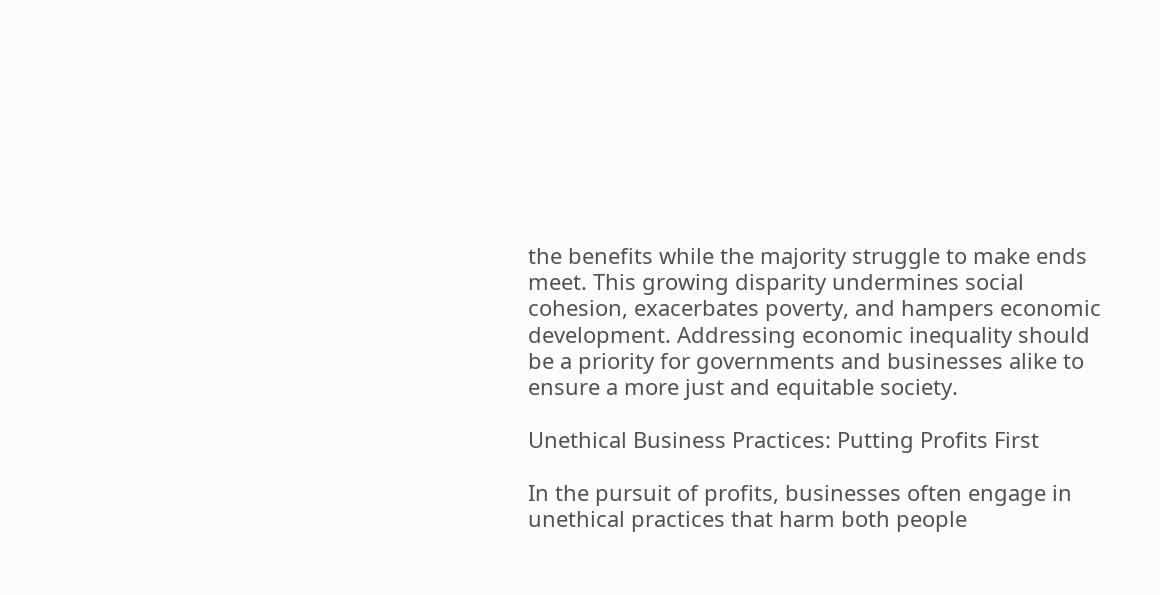the benefits while the majority struggle to make ends meet. This growing disparity undermines social cohesion, exacerbates poverty, and hampers economic development. Addressing economic inequality should be a priority for governments and businesses alike to ensure a more just and equitable society.

Unethical Business Practices: Putting Profits First

In the pursuit of profits, businesses often engage in unethical practices that harm both people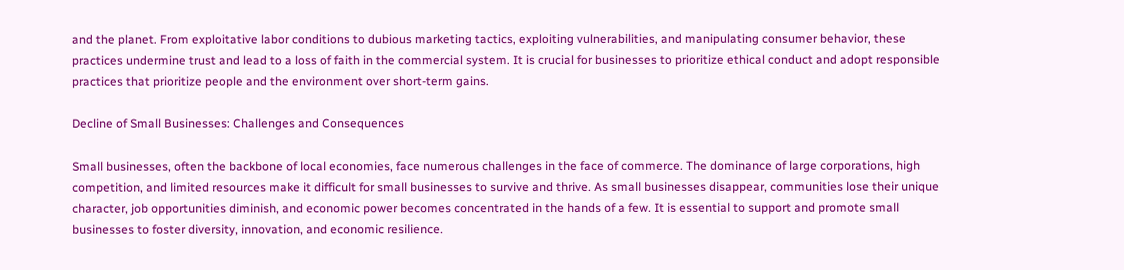and the planet. From exploitative labor conditions to dubious marketing tactics, exploiting vulnerabilities, and manipulating consumer behavior, these practices undermine trust and lead to a loss of faith in the commercial system. It is crucial for businesses to prioritize ethical conduct and adopt responsible practices that prioritize people and the environment over short-term gains.

Decline of Small Businesses: Challenges and Consequences

Small businesses, often the backbone of local economies, face numerous challenges in the face of commerce. The dominance of large corporations, high competition, and limited resources make it difficult for small businesses to survive and thrive. As small businesses disappear, communities lose their unique character, job opportunities diminish, and economic power becomes concentrated in the hands of a few. It is essential to support and promote small businesses to foster diversity, innovation, and economic resilience.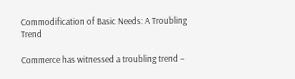Commodification of Basic Needs: A Troubling Trend

Commerce has witnessed a troubling trend –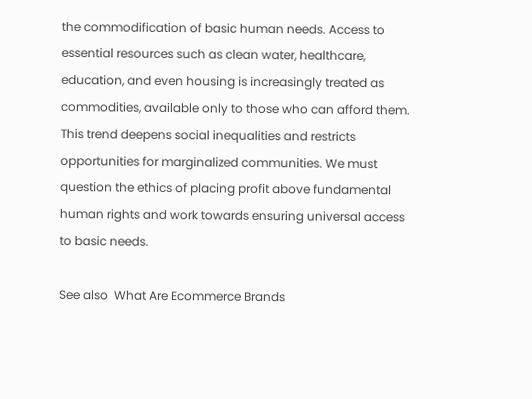the commodification of basic human needs. Access to essential resources such as clean water, healthcare, education, and even housing is increasingly treated as commodities, available only to those who can afford them. This trend deepens social inequalities and restricts opportunities for marginalized communities. We must question the ethics of placing profit above fundamental human rights and work towards ensuring universal access to basic needs.

See also  What Are Ecommerce Brands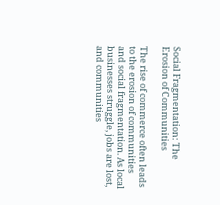Social Fragmentation: The Erosion of Communities

The rise of commerce often leads to the erosion of communities and social fragmentation. As local businesses struggle, jobs are lost, and communities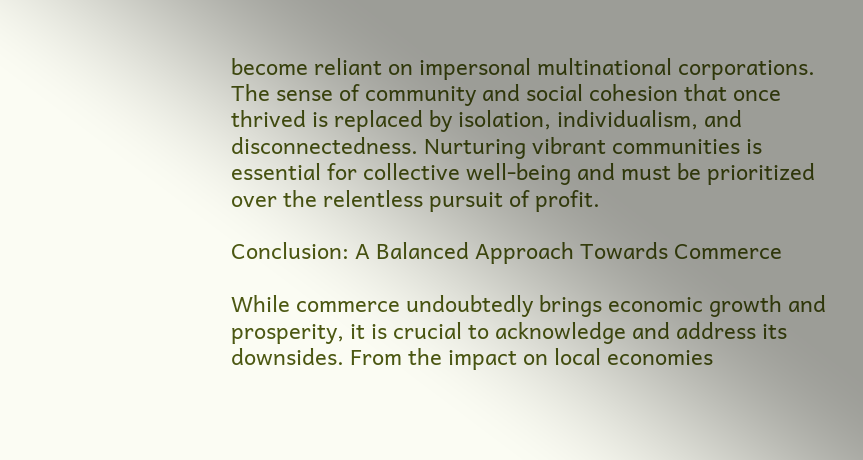become reliant on impersonal multinational corporations. The sense of community and social cohesion that once thrived is replaced by isolation, individualism, and disconnectedness. Nurturing vibrant communities is essential for collective well-being and must be prioritized over the relentless pursuit of profit.

Conclusion: A Balanced Approach Towards Commerce

While commerce undoubtedly brings economic growth and prosperity, it is crucial to acknowledge and address its downsides. From the impact on local economies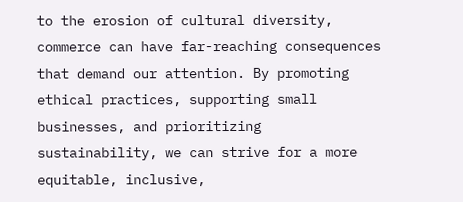to the erosion of cultural diversity, commerce can have far-reaching consequences that demand our attention. By promoting ethical practices, supporting small businesses, and prioritizing sustainability, we can strive for a more equitable, inclusive,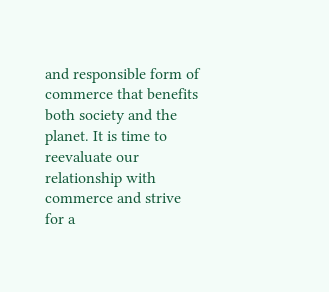and responsible form of commerce that benefits both society and the planet. It is time to reevaluate our relationship with commerce and strive for a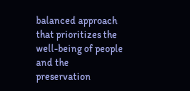balanced approach that prioritizes the well-being of people and the preservation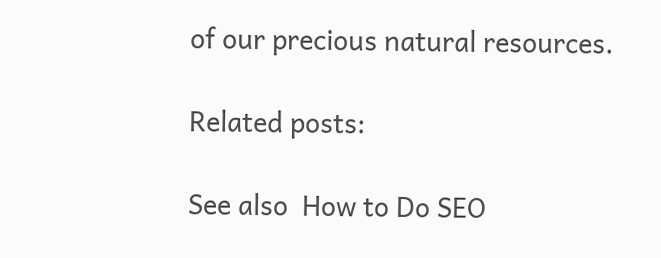of our precious natural resources.

Related posts:

See also  How to Do SEO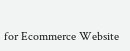for Ecommerce Website